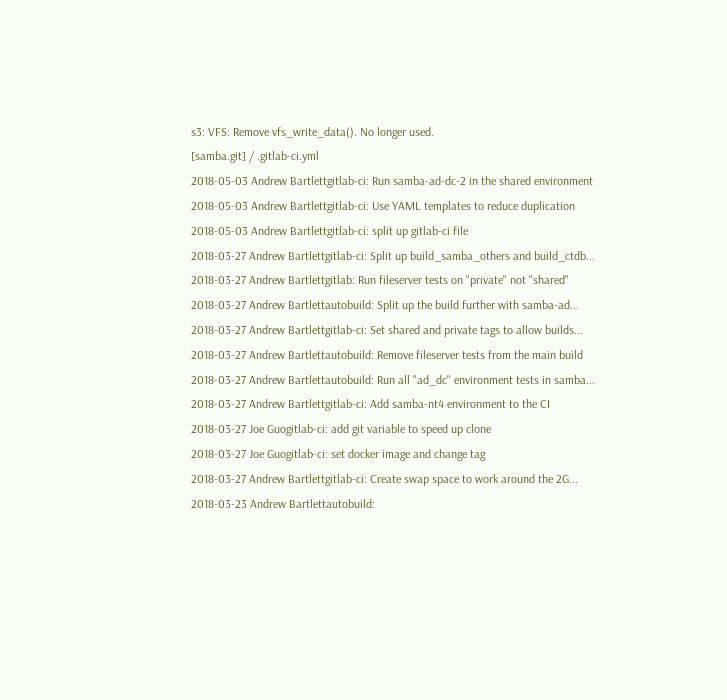s3: VFS: Remove vfs_write_data(). No longer used.
[samba.git] / .gitlab-ci.yml
2018-05-03 Andrew Bartlettgitlab-ci: Run samba-ad-dc-2 in the shared environment
2018-05-03 Andrew Bartlettgitlab-ci: Use YAML templates to reduce duplication
2018-05-03 Andrew Bartlettgitlab-ci: split up gitlab-ci file
2018-03-27 Andrew Bartlettgitlab-ci: Split up build_samba_others and build_ctdb...
2018-03-27 Andrew Bartlettgitlab: Run fileserver tests on "private" not "shared"
2018-03-27 Andrew Bartlettautobuild: Split up the build further with samba-ad...
2018-03-27 Andrew Bartlettgitlab-ci: Set shared and private tags to allow builds...
2018-03-27 Andrew Bartlettautobuild: Remove fileserver tests from the main build
2018-03-27 Andrew Bartlettautobuild: Run all "ad_dc" environment tests in samba...
2018-03-27 Andrew Bartlettgitlab-ci: Add samba-nt4 environment to the CI
2018-03-27 Joe Guogitlab-ci: add git variable to speed up clone
2018-03-27 Joe Guogitlab-ci: set docker image and change tag
2018-03-27 Andrew Bartlettgitlab-ci: Create swap space to work around the 2G...
2018-03-23 Andrew Bartlettautobuild: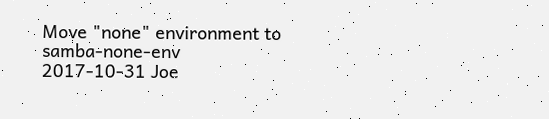Move "none" environment to samba-none-env
2017-10-31 Joe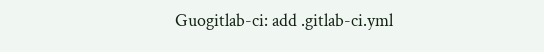Guogitlab-ci: add .gitlab-ci.yml